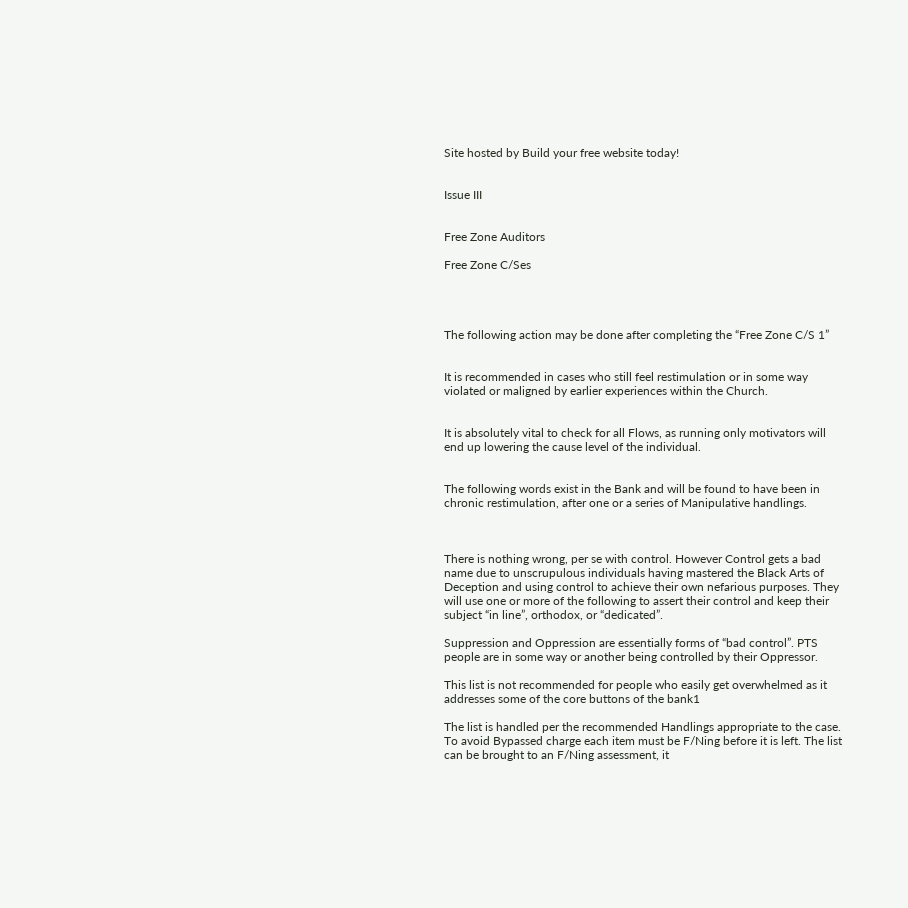Site hosted by Build your free website today!


Issue III


Free Zone Auditors

Free Zone C/Ses




The following action may be done after completing the “Free Zone C/S 1”


It is recommended in cases who still feel restimulation or in some way violated or maligned by earlier experiences within the Church.


It is absolutely vital to check for all Flows, as running only motivators will end up lowering the cause level of the individual.


The following words exist in the Bank and will be found to have been in chronic restimulation, after one or a series of Manipulative handlings.



There is nothing wrong, per se with control. However Control gets a bad name due to unscrupulous individuals having mastered the Black Arts of Deception and using control to achieve their own nefarious purposes. They will use one or more of the following to assert their control and keep their subject “in line”, orthodox, or “dedicated”.

Suppression and Oppression are essentially forms of “bad control”. PTS people are in some way or another being controlled by their Oppressor.

This list is not recommended for people who easily get overwhelmed as it addresses some of the core buttons of the bank1

The list is handled per the recommended Handlings appropriate to the case. To avoid Bypassed charge each item must be F/Ning before it is left. The list can be brought to an F/Ning assessment, it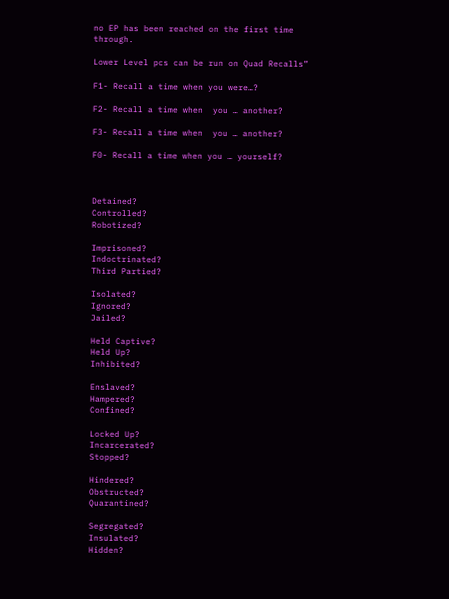no EP has been reached on the first time through.

Lower Level pcs can be run on Quad Recalls”

F1- Recall a time when you were…?

F2- Recall a time when  you … another?

F3- Recall a time when  you … another?

F0- Recall a time when you … yourself?



Detained?                                             Controlled?                              Robotized?

Imprisoned?                                         Indoctrinated?                          Third Partied?

Isolated?                                              Ignored?                                   Jailed?

Held Captive?                                      Held Up?                                 Inhibited?

Enslaved?                                             Hampered?                              Confined?

Locked Up?                                         Incarcerated?                           Stopped?

Hindered?                                            Obstructed?                             Quarantined?

Segregated?                                         Insulated?                                 Hidden?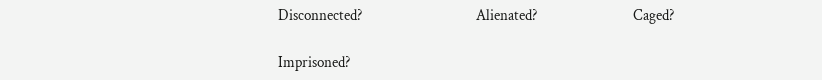Disconnected?                                      Alienated?                                Caged?

Imprisoned?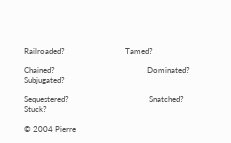Railroaded?                              Tamed?

Chained?                                              Dominated?                              Subjugated?

Sequestered?                                        Snatched?                                Stuck?

© 2004 Pierre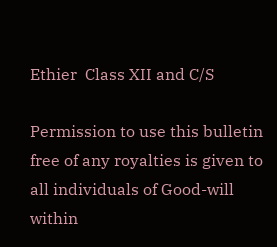Ethier  Class XII and C/S

Permission to use this bulletin free of any royalties is given to all individuals of Good-will within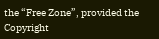the “Free Zone”, provided the Copyright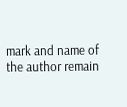mark and name of the author remain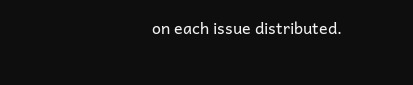on each issue distributed.